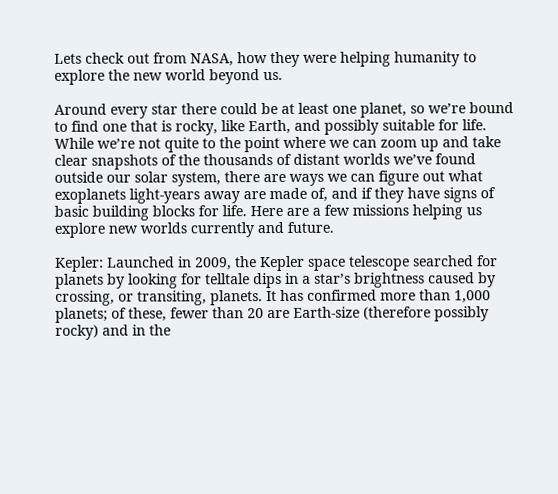Lets check out from NASA, how they were helping humanity to explore the new world beyond us.

Around every star there could be at least one planet, so we’re bound to find one that is rocky, like Earth, and possibly suitable for life. While we’re not quite to the point where we can zoom up and take clear snapshots of the thousands of distant worlds we’ve found outside our solar system, there are ways we can figure out what exoplanets light-years away are made of, and if they have signs of basic building blocks for life. Here are a few missions helping us explore new worlds currently and future.

Kepler: Launched in 2009, the Kepler space telescope searched for planets by looking for telltale dips in a star’s brightness caused by crossing, or transiting, planets. It has confirmed more than 1,000 planets; of these, fewer than 20 are Earth-size (therefore possibly rocky) and in the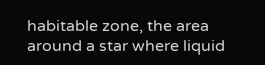habitable zone, the area around a star where liquid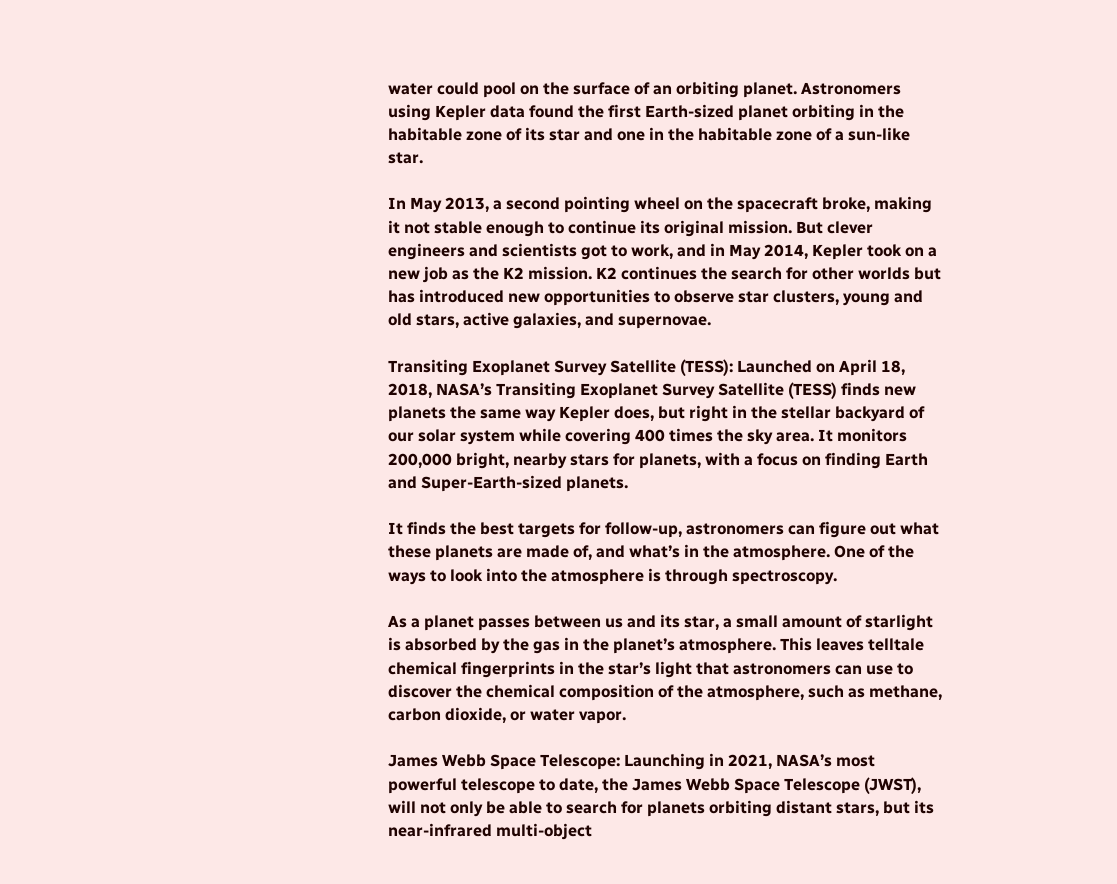water could pool on the surface of an orbiting planet. Astronomers using Kepler data found the first Earth-sized planet orbiting in the habitable zone of its star and one in the habitable zone of a sun-like star.

In May 2013, a second pointing wheel on the spacecraft broke, making it not stable enough to continue its original mission. But clever engineers and scientists got to work, and in May 2014, Kepler took on a new job as the K2 mission. K2 continues the search for other worlds but has introduced new opportunities to observe star clusters, young and old stars, active galaxies, and supernovae.

Transiting Exoplanet Survey Satellite (TESS): Launched on April 18, 2018, NASA’s Transiting Exoplanet Survey Satellite (TESS) finds new planets the same way Kepler does, but right in the stellar backyard of our solar system while covering 400 times the sky area. It monitors 200,000 bright, nearby stars for planets, with a focus on finding Earth and Super-Earth-sized planets.

It finds the best targets for follow-up, astronomers can figure out what these planets are made of, and what’s in the atmosphere. One of the ways to look into the atmosphere is through spectroscopy.

As a planet passes between us and its star, a small amount of starlight is absorbed by the gas in the planet’s atmosphere. This leaves telltale chemical fingerprints in the star’s light that astronomers can use to discover the chemical composition of the atmosphere, such as methane, carbon dioxide, or water vapor.

James Webb Space Telescope: Launching in 2021, NASA’s most powerful telescope to date, the James Webb Space Telescope (JWST), will not only be able to search for planets orbiting distant stars, but its near-infrared multi-object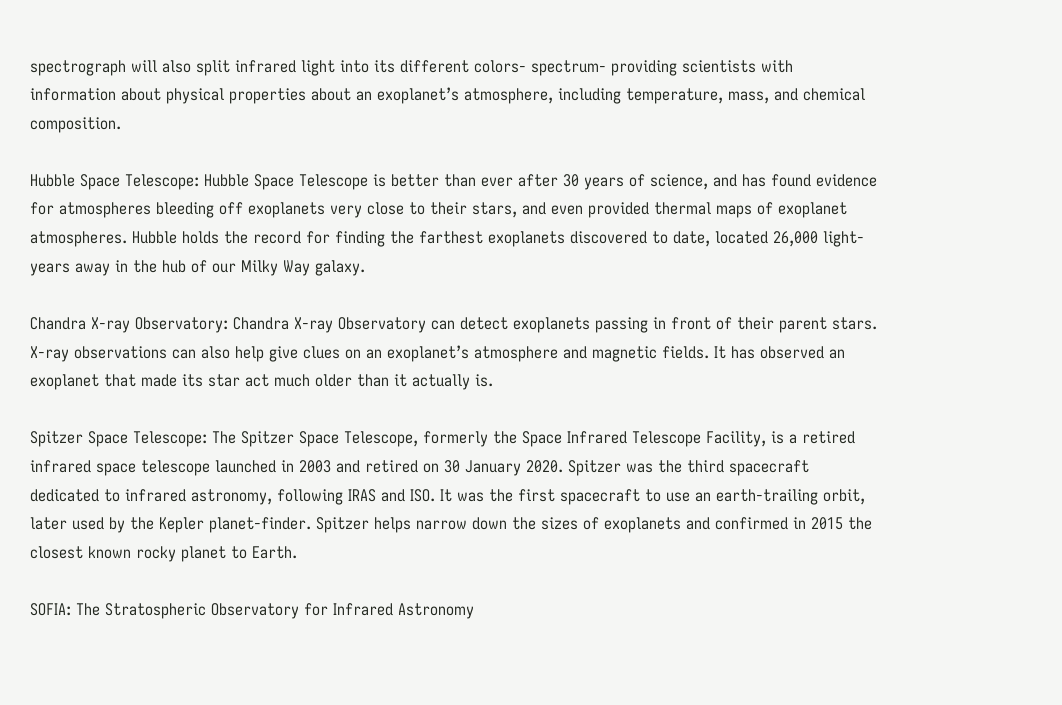spectrograph will also split infrared light into its different colors- spectrum- providing scientists with information about physical properties about an exoplanet’s atmosphere, including temperature, mass, and chemical composition.

Hubble Space Telescope: Hubble Space Telescope is better than ever after 30 years of science, and has found evidence for atmospheres bleeding off exoplanets very close to their stars, and even provided thermal maps of exoplanet atmospheres. Hubble holds the record for finding the farthest exoplanets discovered to date, located 26,000 light-years away in the hub of our Milky Way galaxy.

Chandra X-ray Observatory: Chandra X-ray Observatory can detect exoplanets passing in front of their parent stars. X-ray observations can also help give clues on an exoplanet’s atmosphere and magnetic fields. It has observed an exoplanet that made its star act much older than it actually is.

Spitzer Space Telescope: The Spitzer Space Telescope, formerly the Space Infrared Telescope Facility, is a retired infrared space telescope launched in 2003 and retired on 30 January 2020. Spitzer was the third spacecraft dedicated to infrared astronomy, following IRAS and ISO. It was the first spacecraft to use an earth-trailing orbit, later used by the Kepler planet-finder. Spitzer helps narrow down the sizes of exoplanets and confirmed in 2015 the closest known rocky planet to Earth.

SOFIA: The Stratospheric Observatory for Infrared Astronomy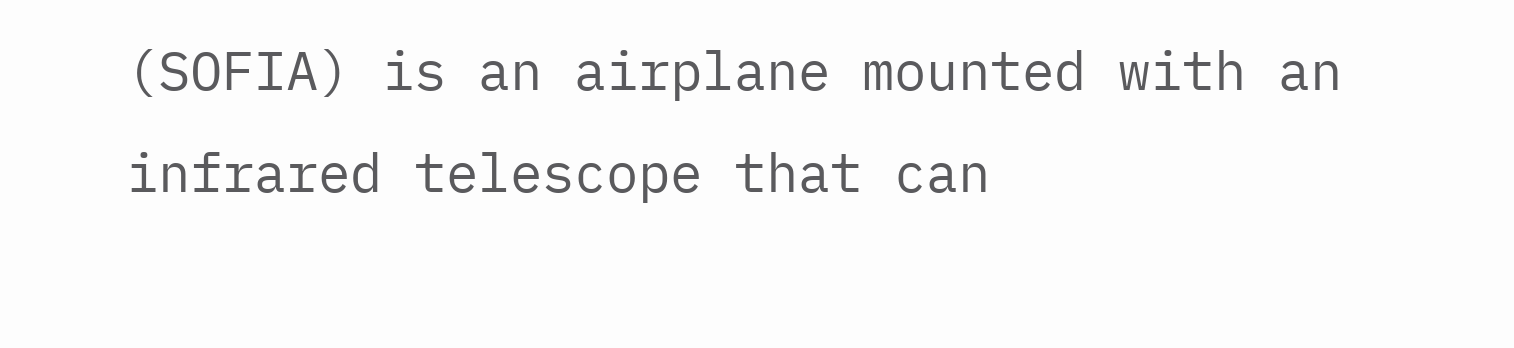(SOFIA) is an airplane mounted with an infrared telescope that can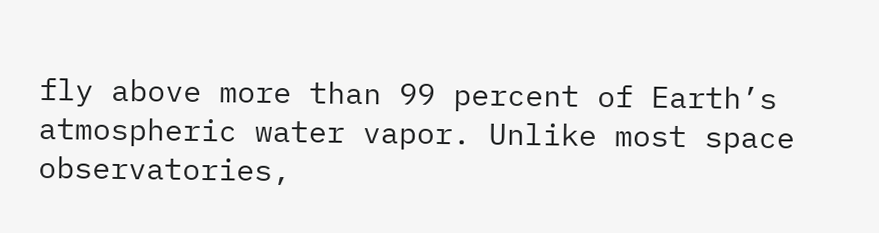fly above more than 99 percent of Earth’s atmospheric water vapor. Unlike most space observatories,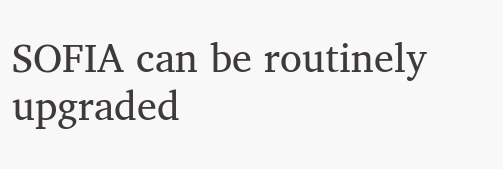SOFIA can be routinely upgraded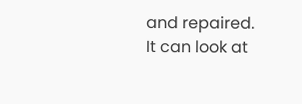and repaired. It can look at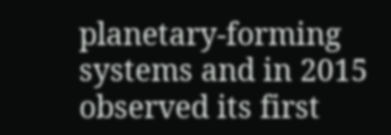planetary-forming systems and in 2015 observed its first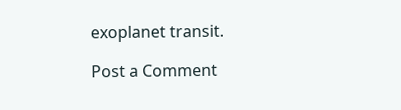exoplanet transit.

Post a Comment